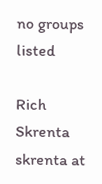no groups listed

Rich Skrenta skrenta at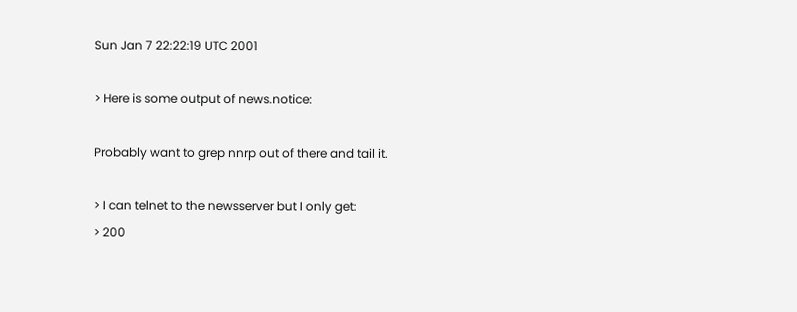Sun Jan 7 22:22:19 UTC 2001

> Here is some output of news.notice:

Probably want to grep nnrp out of there and tail it.

> I can telnet to the newsserver but I only get:
> 200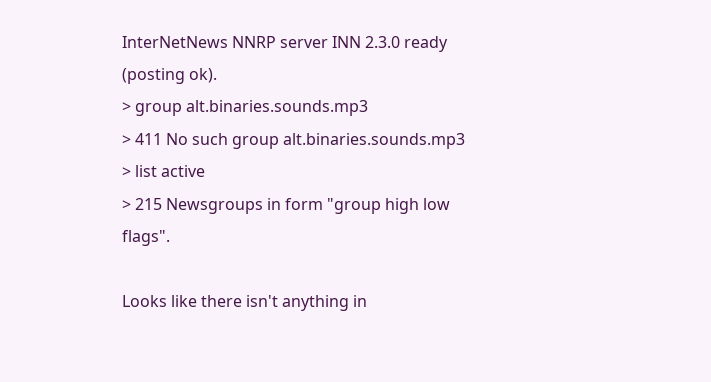InterNetNews NNRP server INN 2.3.0 ready (posting ok).
> group alt.binaries.sounds.mp3
> 411 No such group alt.binaries.sounds.mp3
> list active
> 215 Newsgroups in form "group high low flags".

Looks like there isn't anything in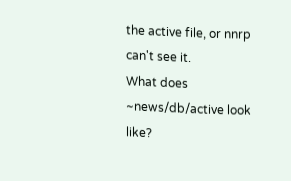the active file, or nnrp can't see it.
What does ~news/db/active look like?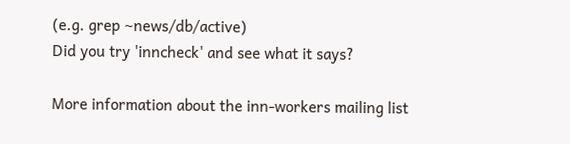(e.g. grep ~news/db/active)
Did you try 'inncheck' and see what it says?

More information about the inn-workers mailing list